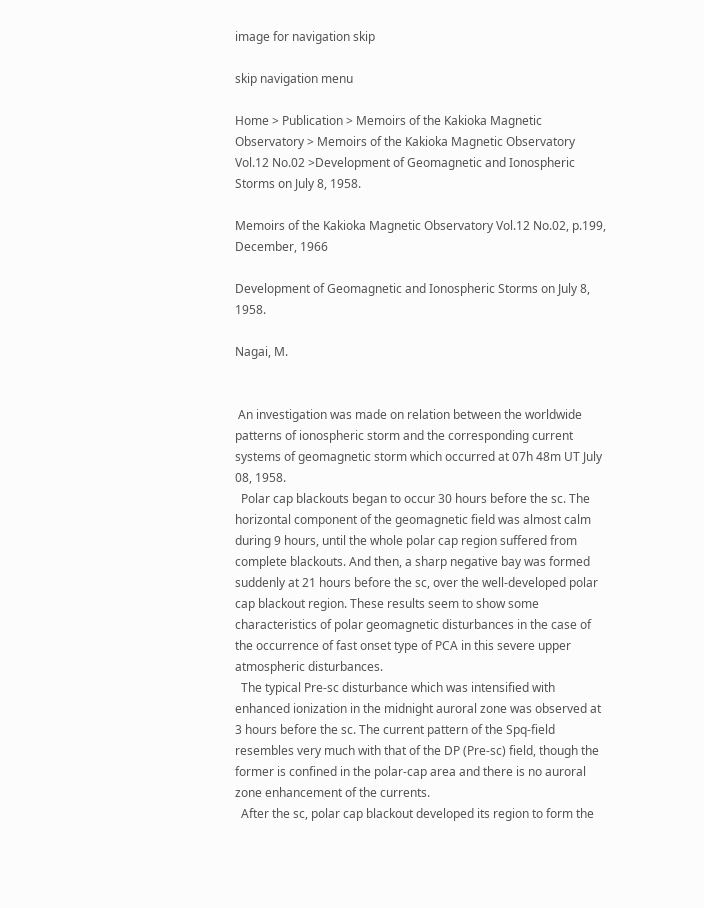image for navigation skip

skip navigation menu

Home > Publication > Memoirs of the Kakioka Magnetic Observatory > Memoirs of the Kakioka Magnetic Observatory Vol.12 No.02 >Development of Geomagnetic and Ionospheric Storms on July 8, 1958.

Memoirs of the Kakioka Magnetic Observatory Vol.12 No.02, p.199, December, 1966

Development of Geomagnetic and Ionospheric Storms on July 8, 1958.

Nagai, M.


 An investigation was made on relation between the worldwide patterns of ionospheric storm and the corresponding current systems of geomagnetic storm which occurred at 07h 48m UT July 08, 1958.
  Polar cap blackouts began to occur 30 hours before the sc. The horizontal component of the geomagnetic field was almost calm during 9 hours, until the whole polar cap region suffered from complete blackouts. And then, a sharp negative bay was formed suddenly at 21 hours before the sc, over the well-developed polar cap blackout region. These results seem to show some characteristics of polar geomagnetic disturbances in the case of the occurrence of fast onset type of PCA in this severe upper atmospheric disturbances.
  The typical Pre-sc disturbance which was intensified with enhanced ionization in the midnight auroral zone was observed at 3 hours before the sc. The current pattern of the Spq-field resembles very much with that of the DP (Pre-sc) field, though the former is confined in the polar-cap area and there is no auroral zone enhancement of the currents.
  After the sc, polar cap blackout developed its region to form the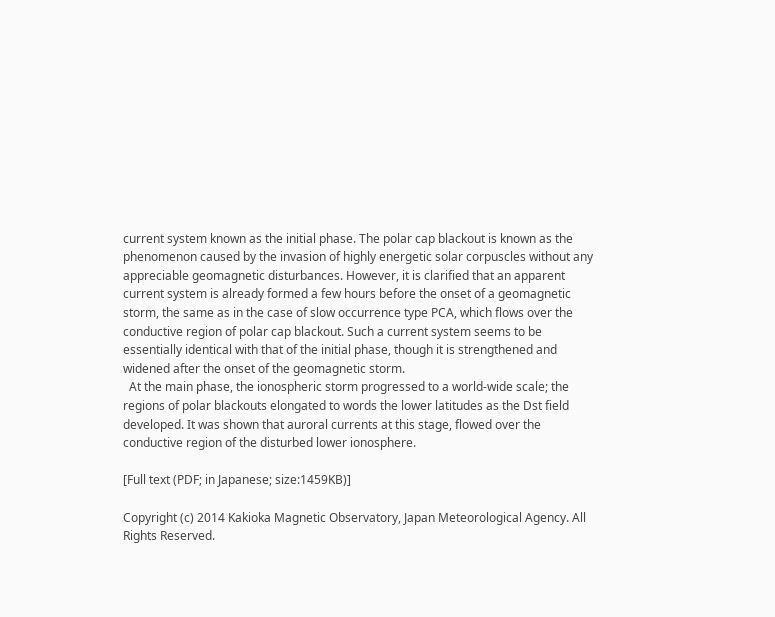current system known as the initial phase. The polar cap blackout is known as the phenomenon caused by the invasion of highly energetic solar corpuscles without any appreciable geomagnetic disturbances. However, it is clarified that an apparent current system is already formed a few hours before the onset of a geomagnetic storm, the same as in the case of slow occurrence type PCA, which flows over the conductive region of polar cap blackout. Such a current system seems to be essentially identical with that of the initial phase, though it is strengthened and widened after the onset of the geomagnetic storm.
  At the main phase, the ionospheric storm progressed to a world-wide scale; the regions of polar blackouts elongated to words the lower latitudes as the Dst field developed. It was shown that auroral currents at this stage, flowed over the conductive region of the disturbed lower ionosphere.

[Full text (PDF; in Japanese; size:1459KB)]

Copyright (c) 2014 Kakioka Magnetic Observatory, Japan Meteorological Agency. All Rights Reserved.